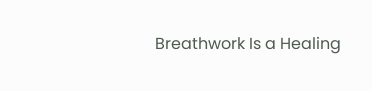Breathwork Is a Healing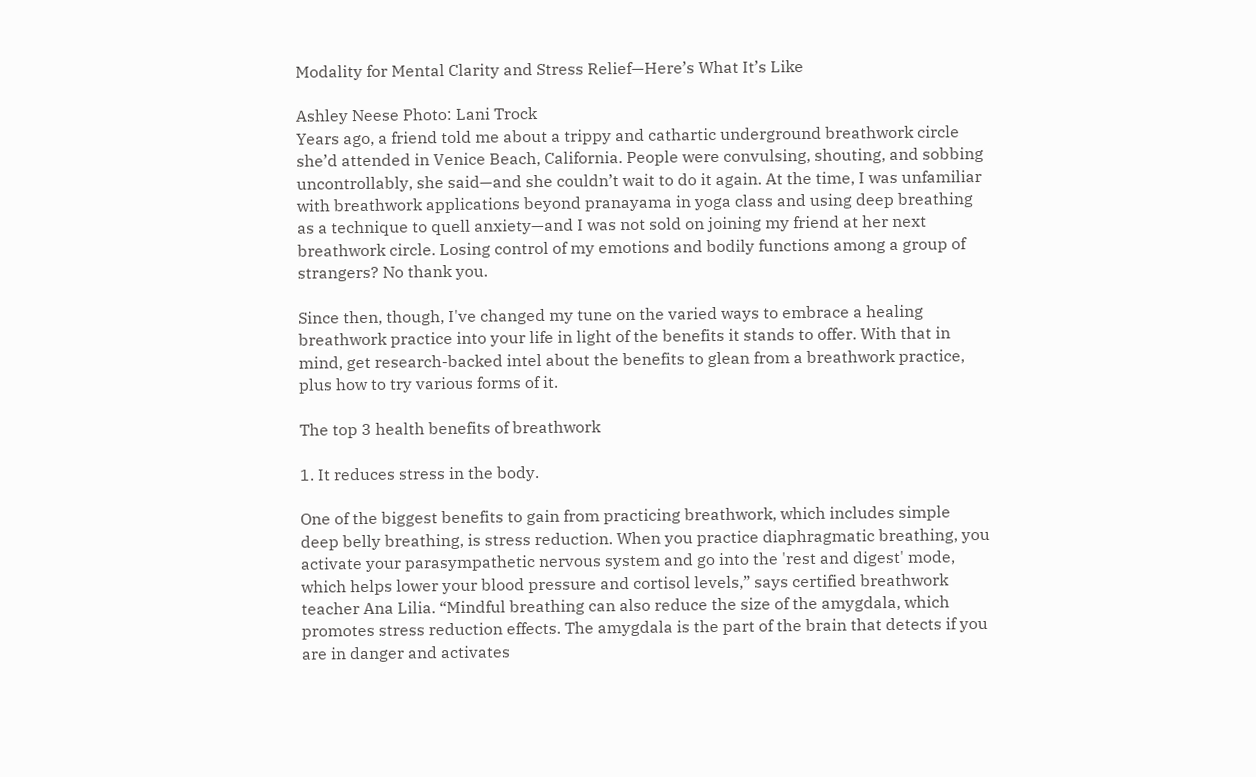Modality for Mental Clarity and Stress Relief—Here’s What It’s Like

Ashley Neese Photo: Lani Trock
Years ago, a friend told me about a trippy and cathartic underground breathwork circle she’d attended in Venice Beach, California. People were convulsing, shouting, and sobbing uncontrollably, she said—and she couldn’t wait to do it again. At the time, I was unfamiliar with breathwork applications beyond pranayama in yoga class and using deep breathing as a technique to quell anxiety—and I was not sold on joining my friend at her next breathwork circle. Losing control of my emotions and bodily functions among a group of strangers? No thank you.

Since then, though, I've changed my tune on the varied ways to embrace a healing breathwork practice into your life in light of the benefits it stands to offer. With that in mind, get research-backed intel about the benefits to glean from a breathwork practice, plus how to try various forms of it.

The top 3 health benefits of breathwork

1. It reduces stress in the body.

One of the biggest benefits to gain from practicing breathwork, which includes simple deep belly breathing, is stress reduction. When you practice diaphragmatic breathing, you activate your parasympathetic nervous system and go into the 'rest and digest' mode, which helps lower your blood pressure and cortisol levels,” says certified breathwork teacher Ana Lilia. “Mindful breathing can also reduce the size of the amygdala, which promotes stress reduction effects. The amygdala is the part of the brain that detects if you are in danger and activates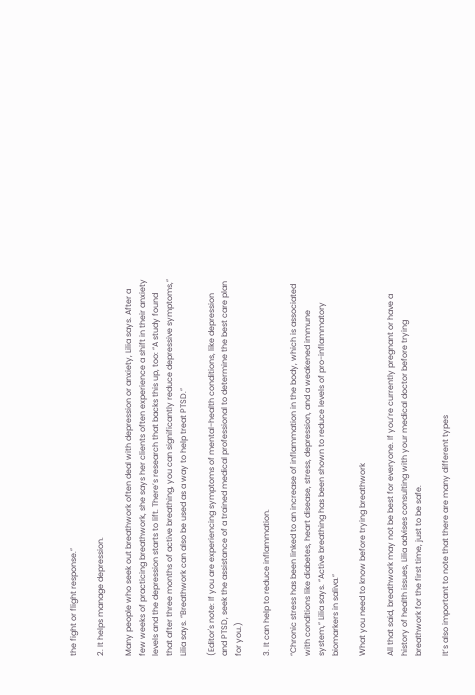the fight or flight response.”

2. It helps manage depression.

Many people who seek out breathwork often deal with depression or anxiety, Lilia says. After a few weeks of practicing breathwork, she says her clients often experience a shift in their anxiety levels and the depression starts to lift. There’s research that backs this up, too: “A study found that after three months of active breathing, you can significantly reduce depressive symptoms,” Lilia says. “Breathwork can also be used as a way to help treat PTSD.”

(Editor's note: If you are experiencing symptoms of mental-health conditions, like depression and PTSD, seek the assistance of a trained medical professional to determine the best care plan for you.)

3. It can help to reduce inflammation.

“Chronic stress has been linked to an increase of inflammation in the body, which is associated with conditions like diabetes, heart disease, stress, depression, and a weakened immune system,” Lilia says. “Active breathing has been shown to reduce levels of pro-inflammatory biomarkers in saliva.”

What you need to know before trying breathwork

All that said, breathwork may not be best for everyone. If you’re currently pregnant or have a history of health issues, Lilia advises consulting with your medical doctor before trying breathwork for the first time, just to be safe.

It’s also important to note that there are many different types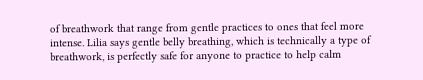of breathwork that range from gentle practices to ones that feel more intense. Lilia says gentle belly breathing, which is technically a type of breathwork, is perfectly safe for anyone to practice to help calm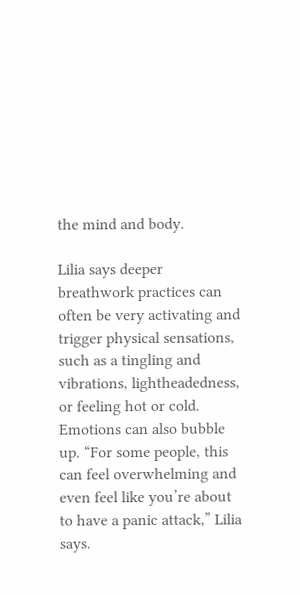the mind and body.

Lilia says deeper breathwork practices can often be very activating and trigger physical sensations, such as a tingling and vibrations, lightheadedness, or feeling hot or cold. Emotions can also bubble up. “For some people, this can feel overwhelming and even feel like you’re about to have a panic attack,” Lilia says.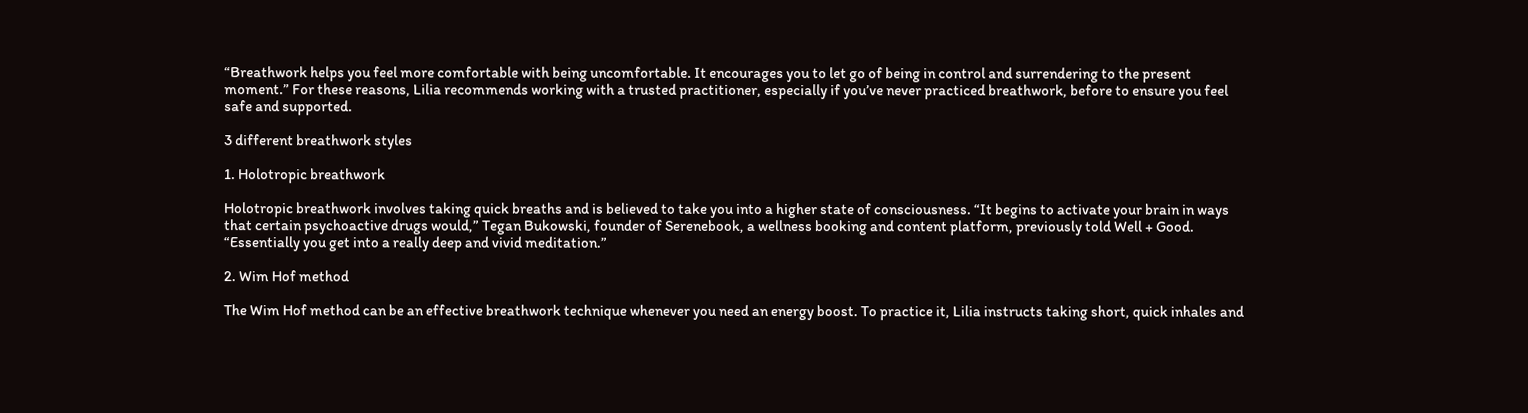“Breathwork helps you feel more comfortable with being uncomfortable. It encourages you to let go of being in control and surrendering to the present moment.” For these reasons, Lilia recommends working with a trusted practitioner, especially if you’ve never practiced breathwork, before to ensure you feel safe and supported.

3 different breathwork styles

1. Holotropic breathwork

Holotropic breathwork involves taking quick breaths and is believed to take you into a higher state of consciousness. “It begins to activate your brain in ways that certain psychoactive drugs would,” Tegan Bukowski, founder of Serenebook, a wellness booking and content platform, previously told Well + Good. “Essentially you get into a really deep and vivid meditation.”

2. Wim Hof method

The Wim Hof method can be an effective breathwork technique whenever you need an energy boost. To practice it, Lilia instructs taking short, quick inhales and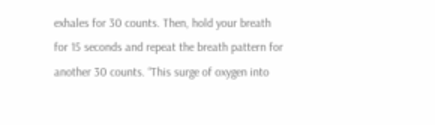exhales for 30 counts. Then, hold your breath for 15 seconds and repeat the breath pattern for another 30 counts. “This surge of oxygen into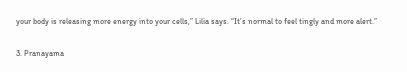your body is releasing more energy into your cells,” Lilia says. “It’s normal to feel tingly and more alert.”

3. Pranayama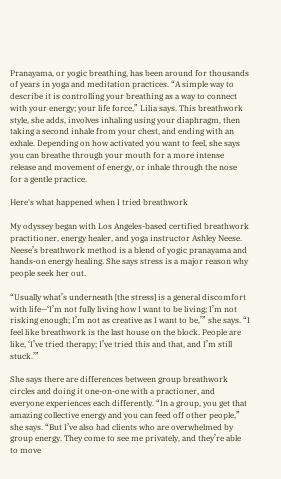Pranayama, or yogic breathing, has been around for thousands of years in yoga and meditation practices. “A simple way to describe it is controlling your breathing as a way to connect with your energy; your life force,” Lilia says. This breathwork style, she adds, involves inhaling using your diaphragm, then taking a second inhale from your chest, and ending with an exhale. Depending on how activated you want to feel, she says you can breathe through your mouth for a more intense release and movement of energy, or inhale through the nose for a gentle practice.

Here's what happened when I tried breathwork

My odyssey began with Los Angeles-based certified breathwork practitioner, energy healer, and yoga instructor Ashley Neese. Neese’s breathwork method is a blend of yogic pranayama and hands-on energy healing. She says stress is a major reason why people seek her out.

“Usually what’s underneath [the stress] is a general discomfort with life—‘I’m not fully living how I want to be living; I’m not risking enough; I’m not as creative as I want to be,’” she says. “I feel like breathwork is the last house on the block. People are like, ‘I’ve tried therapy; I’ve tried this and that, and I’m still stuck.’”

She says there are differences between group breathwork circles and doing it one-on-one with a practioner, and everyone experiences each differently. “In a group, you get that amazing collective energy and you can feed off other people,” she says. “But I’ve also had clients who are overwhelmed by group energy. They come to see me privately, and they’re able to move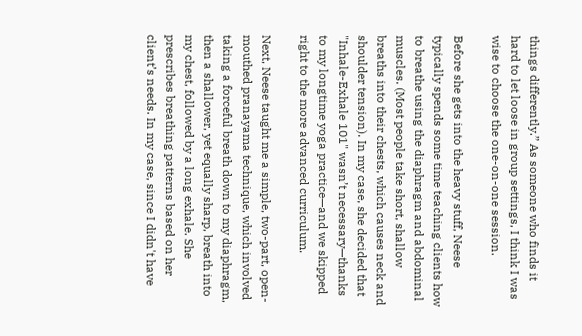things differently.” As someone who finds it hard to let loose in group settings, I think I was wise to choose the one-on-one session.

Before she gets into the heavy stuff, Neese typically spends some time teaching clients how to breathe using the diaphragm and abdominal muscles. (Most people take short, shallow breaths into their chests, which causes neck and shoulder tension). In my case, she decided that "Inhale-Exhale 101" wasn’t necessary—thanks to my longtime yoga practice—and we skipped right to the more advanced curriculum.

Next, Neese taught me a simple, two-part, open-mouthed pranayama technique, which involved taking a forceful breath down to my diaphragm, then a shallower, yet equally sharp, breath into my chest, followed by a long exhale. She prescribes breathing patterns based on her client’s needs. In my case, since I didn't have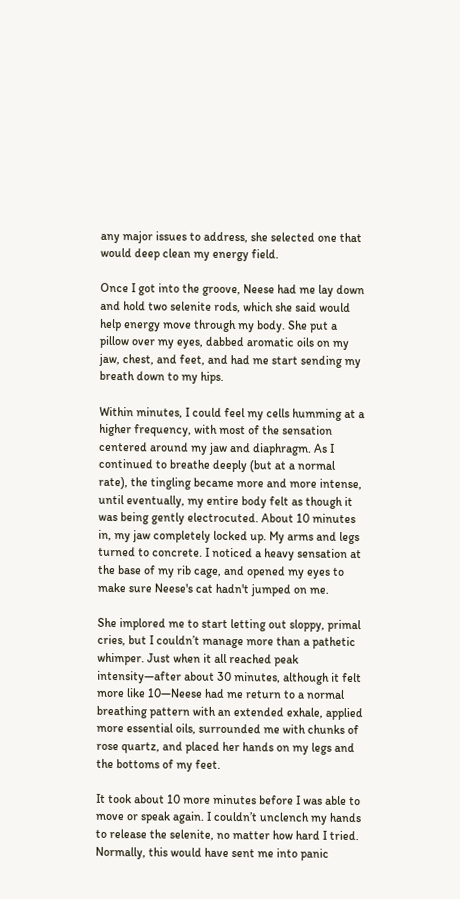any major issues to address, she selected one that would deep clean my energy field.

Once I got into the groove, Neese had me lay down and hold two selenite rods, which she said would help energy move through my body. She put a pillow over my eyes, dabbed aromatic oils on my jaw, chest, and feet, and had me start sending my breath down to my hips.

Within minutes, I could feel my cells humming at a higher frequency, with most of the sensation centered around my jaw and diaphragm. As I continued to breathe deeply (but at a normal rate), the tingling became more and more intense, until eventually, my entire body felt as though it was being gently electrocuted. About 10 minutes in, my jaw completely locked up. My arms and legs turned to concrete. I noticed a heavy sensation at the base of my rib cage, and opened my eyes to make sure Neese's cat hadn't jumped on me.

She implored me to start letting out sloppy, primal cries, but I couldn’t manage more than a pathetic whimper. Just when it all reached peak intensity—after about 30 minutes, although it felt more like 10—Neese had me return to a normal breathing pattern with an extended exhale, applied more essential oils, surrounded me with chunks of rose quartz, and placed her hands on my legs and the bottoms of my feet.

It took about 10 more minutes before I was able to move or speak again. I couldn’t unclench my hands to release the selenite, no matter how hard I tried. Normally, this would have sent me into panic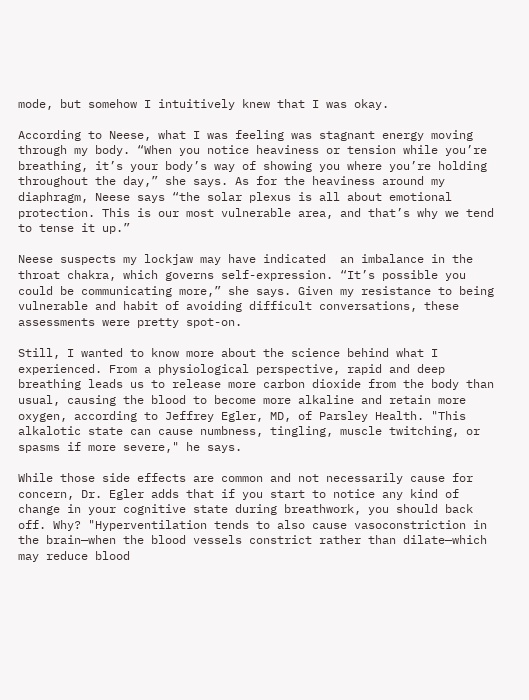mode, but somehow I intuitively knew that I was okay.

According to Neese, what I was feeling was stagnant energy moving through my body. “When you notice heaviness or tension while you’re breathing, it’s your body’s way of showing you where you’re holding throughout the day,” she says. As for the heaviness around my diaphragm, Neese says “the solar plexus is all about emotional protection. This is our most vulnerable area, and that’s why we tend to tense it up.”

Neese suspects my lockjaw may have indicated  an imbalance in the throat chakra, which governs self-expression. “It’s possible you could be communicating more,” she says. Given my resistance to being vulnerable and habit of avoiding difficult conversations, these assessments were pretty spot-on.

Still, I wanted to know more about the science behind what I experienced. From a physiological perspective, rapid and deep breathing leads us to release more carbon dioxide from the body than usual, causing the blood to become more alkaline and retain more oxygen, according to Jeffrey Egler, MD, of Parsley Health. "This alkalotic state can cause numbness, tingling, muscle twitching, or spasms if more severe," he says.

While those side effects are common and not necessarily cause for concern, Dr. Egler adds that if you start to notice any kind of change in your cognitive state during breathwork, you should back off. Why? "Hyperventilation tends to also cause vasoconstriction in the brain—when the blood vessels constrict rather than dilate—which may reduce blood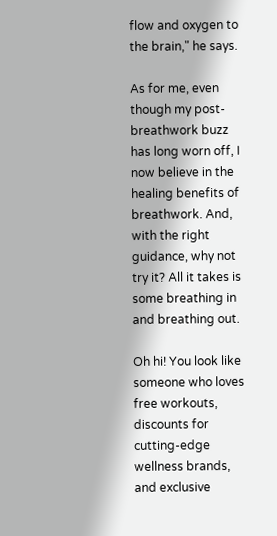flow and oxygen to the brain," he says.

As for me, even though my post-breathwork buzz has long worn off, I now believe in the healing benefits of breathwork. And, with the right guidance, why not try it? All it takes is some breathing in and breathing out.

Oh hi! You look like someone who loves free workouts, discounts for cutting-edge wellness brands, and exclusive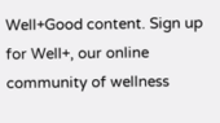Well+Good content. Sign up for Well+, our online community of wellness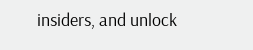insiders, and unlock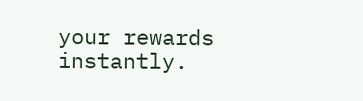your rewards instantly.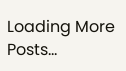Loading More Posts...